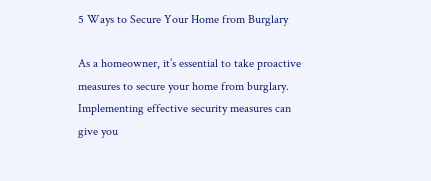5 Ways to Secure Your Home from Burglary

As a homeowner, it’s essential to take proactive measures to secure your home from burglary. Implementing effective security measures can give you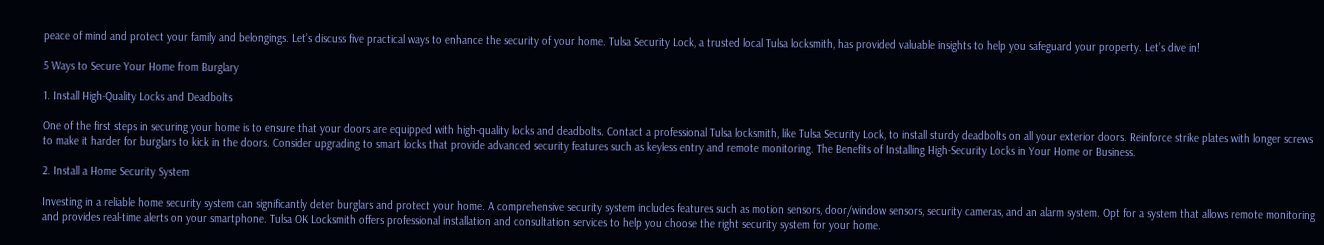peace of mind and protect your family and belongings. Let’s discuss five practical ways to enhance the security of your home. Tulsa Security Lock, a trusted local Tulsa locksmith, has provided valuable insights to help you safeguard your property. Let’s dive in!

5 Ways to Secure Your Home from Burglary

1. Install High-Quality Locks and Deadbolts

One of the first steps in securing your home is to ensure that your doors are equipped with high-quality locks and deadbolts. Contact a professional Tulsa locksmith, like Tulsa Security Lock, to install sturdy deadbolts on all your exterior doors. Reinforce strike plates with longer screws to make it harder for burglars to kick in the doors. Consider upgrading to smart locks that provide advanced security features such as keyless entry and remote monitoring. The Benefits of Installing High-Security Locks in Your Home or Business.

2. Install a Home Security System

Investing in a reliable home security system can significantly deter burglars and protect your home. A comprehensive security system includes features such as motion sensors, door/window sensors, security cameras, and an alarm system. Opt for a system that allows remote monitoring and provides real-time alerts on your smartphone. Tulsa OK Locksmith offers professional installation and consultation services to help you choose the right security system for your home.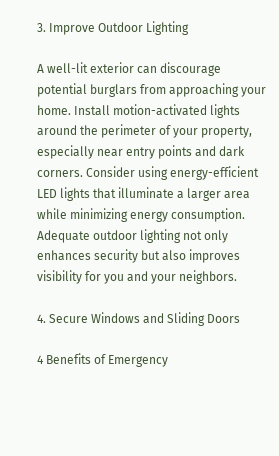3. Improve Outdoor Lighting

A well-lit exterior can discourage potential burglars from approaching your home. Install motion-activated lights around the perimeter of your property, especially near entry points and dark corners. Consider using energy-efficient LED lights that illuminate a larger area while minimizing energy consumption. Adequate outdoor lighting not only enhances security but also improves visibility for you and your neighbors.

4. Secure Windows and Sliding Doors

4 Benefits of Emergency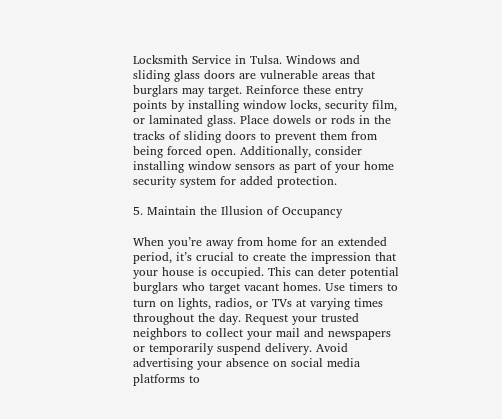Locksmith Service in Tulsa. Windows and sliding glass doors are vulnerable areas that burglars may target. Reinforce these entry points by installing window locks, security film, or laminated glass. Place dowels or rods in the tracks of sliding doors to prevent them from being forced open. Additionally, consider installing window sensors as part of your home security system for added protection.

5. Maintain the Illusion of Occupancy

When you’re away from home for an extended period, it’s crucial to create the impression that your house is occupied. This can deter potential burglars who target vacant homes. Use timers to turn on lights, radios, or TVs at varying times throughout the day. Request your trusted neighbors to collect your mail and newspapers or temporarily suspend delivery. Avoid advertising your absence on social media platforms to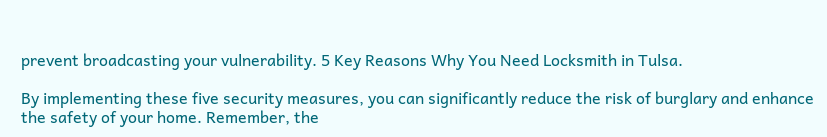prevent broadcasting your vulnerability. 5 Key Reasons Why You Need Locksmith in Tulsa.

By implementing these five security measures, you can significantly reduce the risk of burglary and enhance the safety of your home. Remember, the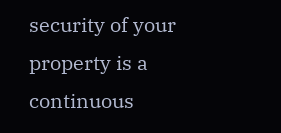security of your property is a continuous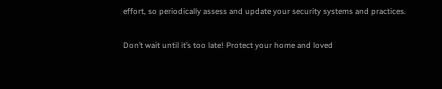effort, so periodically assess and update your security systems and practices.

Don’t wait until it’s too late! Protect your home and loved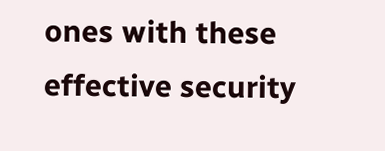ones with these effective security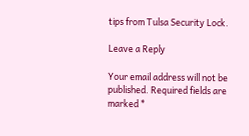tips from Tulsa Security Lock.

Leave a Reply

Your email address will not be published. Required fields are marked *